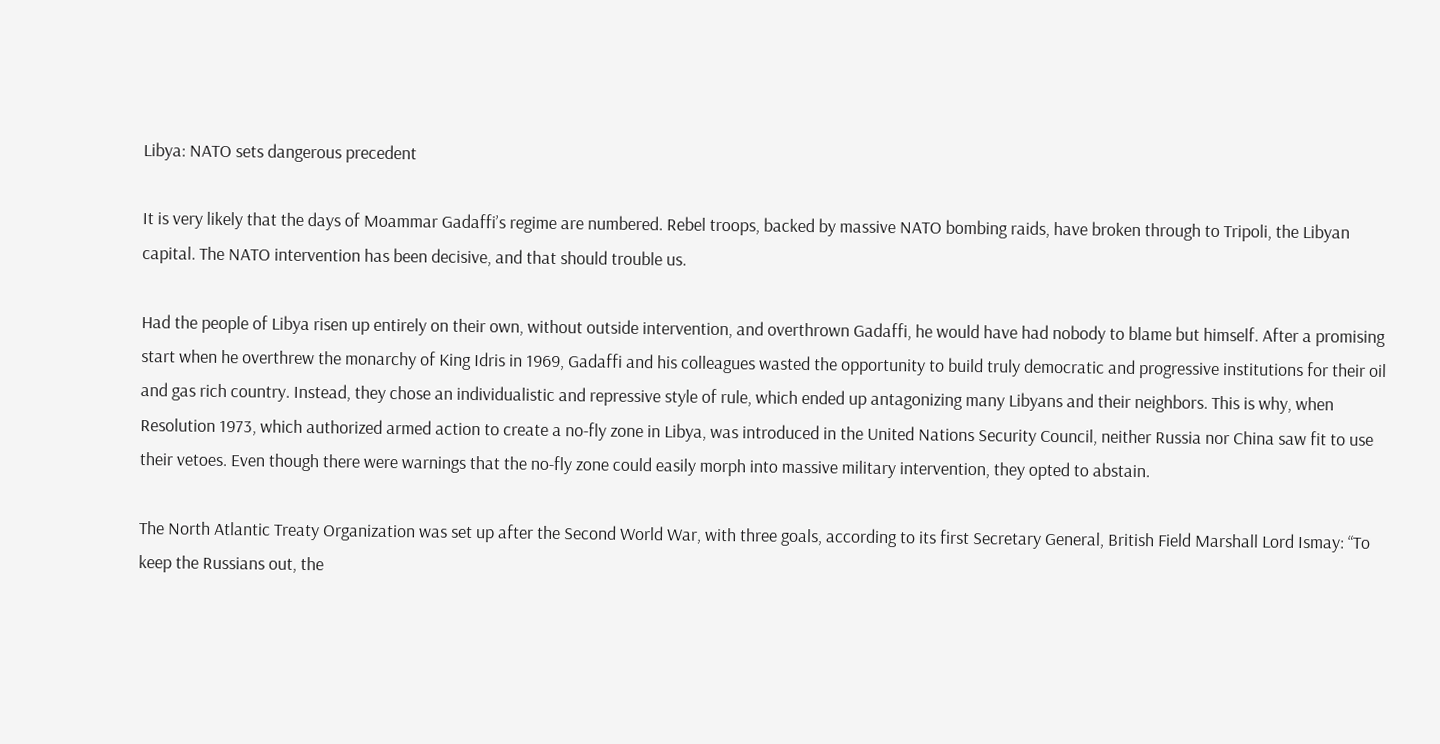Libya: NATO sets dangerous precedent

It is very likely that the days of Moammar Gadaffi’s regime are numbered. Rebel troops, backed by massive NATO bombing raids, have broken through to Tripoli, the Libyan capital. The NATO intervention has been decisive, and that should trouble us.

Had the people of Libya risen up entirely on their own, without outside intervention, and overthrown Gadaffi, he would have had nobody to blame but himself. After a promising start when he overthrew the monarchy of King Idris in 1969, Gadaffi and his colleagues wasted the opportunity to build truly democratic and progressive institutions for their oil and gas rich country. Instead, they chose an individualistic and repressive style of rule, which ended up antagonizing many Libyans and their neighbors. This is why, when Resolution 1973, which authorized armed action to create a no-fly zone in Libya, was introduced in the United Nations Security Council, neither Russia nor China saw fit to use their vetoes. Even though there were warnings that the no-fly zone could easily morph into massive military intervention, they opted to abstain.

The North Atlantic Treaty Organization was set up after the Second World War, with three goals, according to its first Secretary General, British Field Marshall Lord Ismay: “To keep the Russians out, the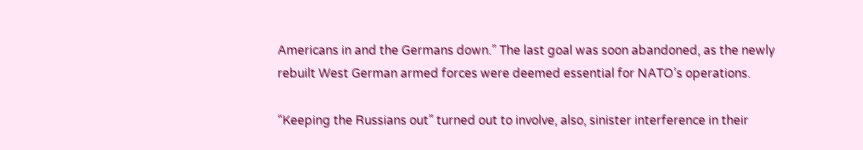Americans in and the Germans down.” The last goal was soon abandoned, as the newly rebuilt West German armed forces were deemed essential for NATO’s operations.

“Keeping the Russians out” turned out to involve, also, sinister interference in their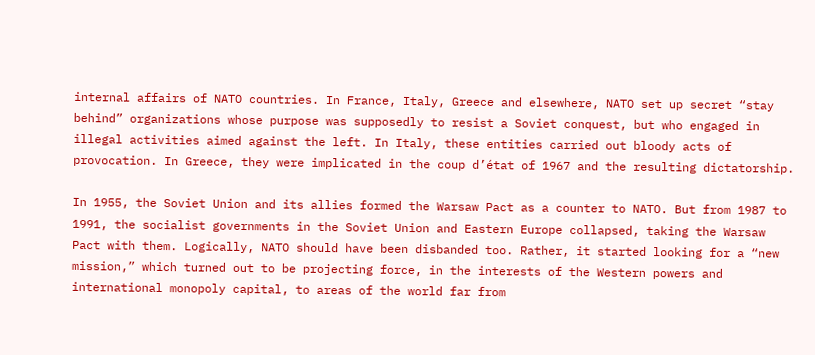internal affairs of NATO countries. In France, Italy, Greece and elsewhere, NATO set up secret “stay behind” organizations whose purpose was supposedly to resist a Soviet conquest, but who engaged in illegal activities aimed against the left. In Italy, these entities carried out bloody acts of provocation. In Greece, they were implicated in the coup d’état of 1967 and the resulting dictatorship.

In 1955, the Soviet Union and its allies formed the Warsaw Pact as a counter to NATO. But from 1987 to 1991, the socialist governments in the Soviet Union and Eastern Europe collapsed, taking the Warsaw Pact with them. Logically, NATO should have been disbanded too. Rather, it started looking for a “new mission,” which turned out to be projecting force, in the interests of the Western powers and international monopoly capital, to areas of the world far from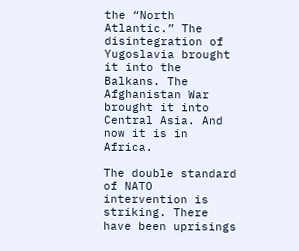the “North Atlantic.” The disintegration of Yugoslavia brought it into the Balkans. The Afghanistan War brought it into Central Asia. And now it is in Africa.

The double standard of NATO intervention is striking. There have been uprisings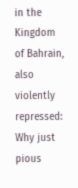in the Kingdom of Bahrain, also violently repressed: Why just pious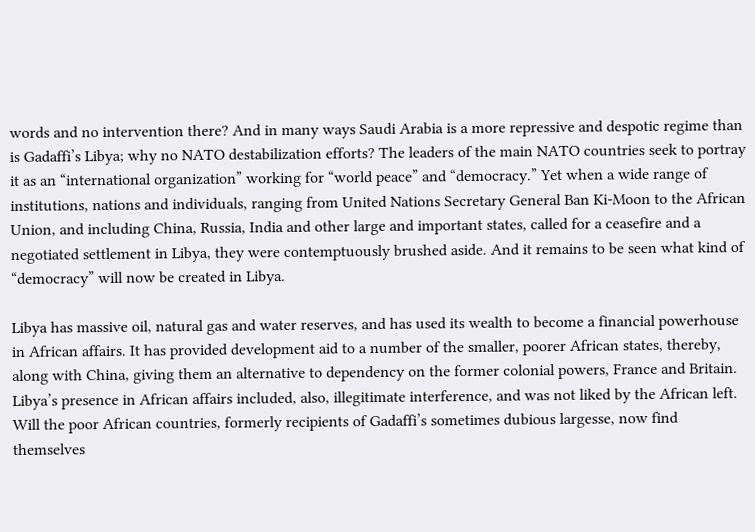words and no intervention there? And in many ways Saudi Arabia is a more repressive and despotic regime than is Gadaffi’s Libya; why no NATO destabilization efforts? The leaders of the main NATO countries seek to portray it as an “international organization” working for “world peace” and “democracy.” Yet when a wide range of institutions, nations and individuals, ranging from United Nations Secretary General Ban Ki-Moon to the African Union, and including China, Russia, India and other large and important states, called for a ceasefire and a negotiated settlement in Libya, they were contemptuously brushed aside. And it remains to be seen what kind of “democracy” will now be created in Libya.

Libya has massive oil, natural gas and water reserves, and has used its wealth to become a financial powerhouse in African affairs. It has provided development aid to a number of the smaller, poorer African states, thereby, along with China, giving them an alternative to dependency on the former colonial powers, France and Britain. Libya’s presence in African affairs included, also, illegitimate interference, and was not liked by the African left. Will the poor African countries, formerly recipients of Gadaffi’s sometimes dubious largesse, now find themselves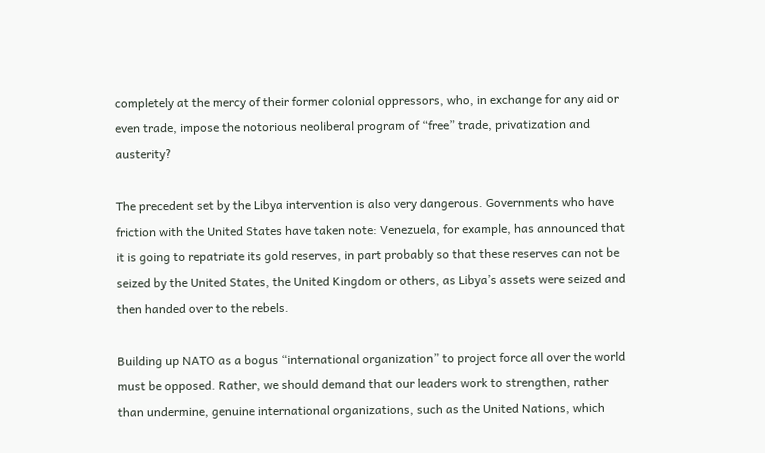completely at the mercy of their former colonial oppressors, who, in exchange for any aid or even trade, impose the notorious neoliberal program of “free” trade, privatization and austerity?

The precedent set by the Libya intervention is also very dangerous. Governments who have friction with the United States have taken note: Venezuela, for example, has announced that it is going to repatriate its gold reserves, in part probably so that these reserves can not be seized by the United States, the United Kingdom or others, as Libya’s assets were seized and then handed over to the rebels.

Building up NATO as a bogus “international organization” to project force all over the world must be opposed. Rather, we should demand that our leaders work to strengthen, rather than undermine, genuine international organizations, such as the United Nations, which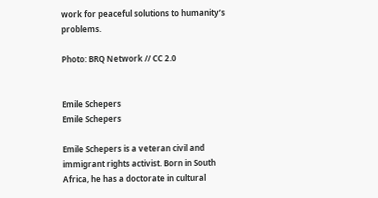work for peaceful solutions to humanity’s problems.

Photo: BRQ Network // CC 2.0


Emile Schepers
Emile Schepers

Emile Schepers is a veteran civil and immigrant rights activist. Born in South Africa, he has a doctorate in cultural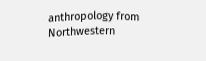anthropology from Northwestern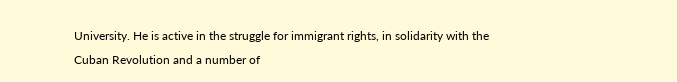University. He is active in the struggle for immigrant rights, in solidarity with the Cuban Revolution and a number of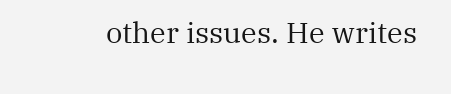other issues. He writes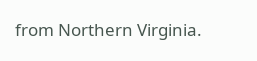from Northern Virginia.